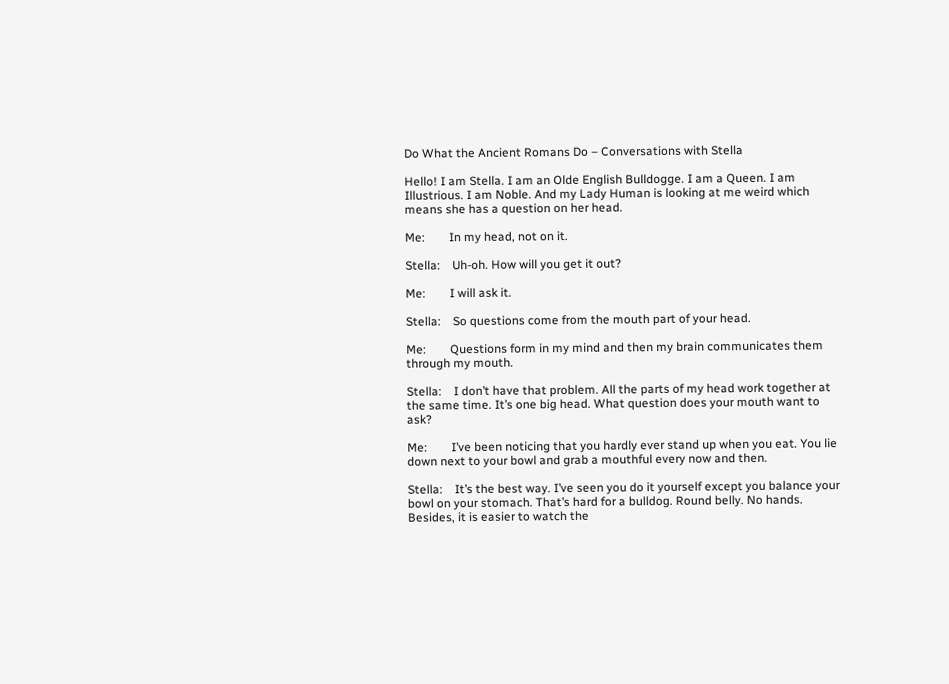Do What the Ancient Romans Do – Conversations with Stella

Hello! I am Stella. I am an Olde English Bulldogge. I am a Queen. I am Illustrious. I am Noble. And my Lady Human is looking at me weird which means she has a question on her head.

Me:        In my head, not on it.

Stella:    Uh-oh. How will you get it out?

Me:        I will ask it.

Stella:    So questions come from the mouth part of your head.

Me:        Questions form in my mind and then my brain communicates them through my mouth.

Stella:    I don’t have that problem. All the parts of my head work together at the same time. It’s one big head. What question does your mouth want to ask?

Me:        I’ve been noticing that you hardly ever stand up when you eat. You lie down next to your bowl and grab a mouthful every now and then.

Stella:    It’s the best way. I’ve seen you do it yourself except you balance your bowl on your stomach. That’s hard for a bulldog. Round belly. No hands. Besides, it is easier to watch the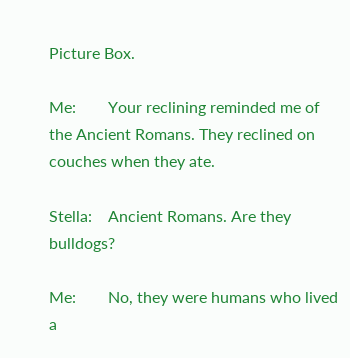Picture Box.

Me:        Your reclining reminded me of the Ancient Romans. They reclined on couches when they ate.

Stella:    Ancient Romans. Are they bulldogs?

Me:        No, they were humans who lived a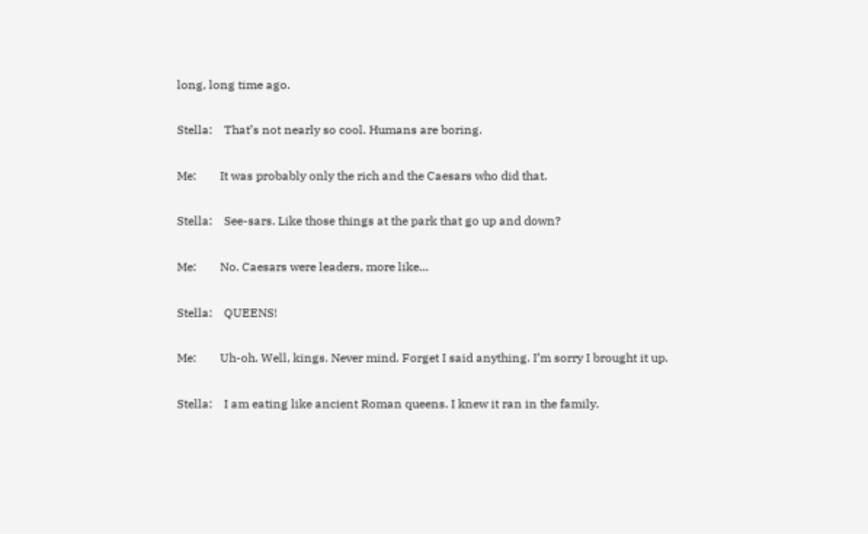long, long time ago.

Stella:    That’s not nearly so cool. Humans are boring.

Me:        It was probably only the rich and the Caesars who did that.

Stella:    See-sars. Like those things at the park that go up and down?

Me:        No. Caesars were leaders, more like…

Stella:    QUEENS!

Me:        Uh-oh. Well, kings. Never mind. Forget I said anything. I’m sorry I brought it up.

Stella:    I am eating like ancient Roman queens. I knew it ran in the family.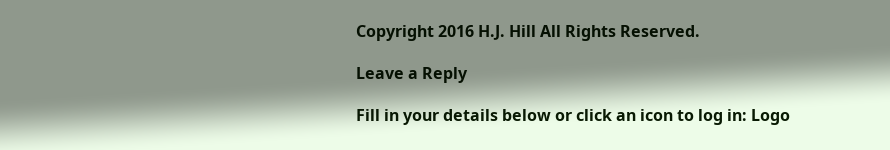Copyright 2016 H.J. Hill All Rights Reserved.

Leave a Reply

Fill in your details below or click an icon to log in: Logo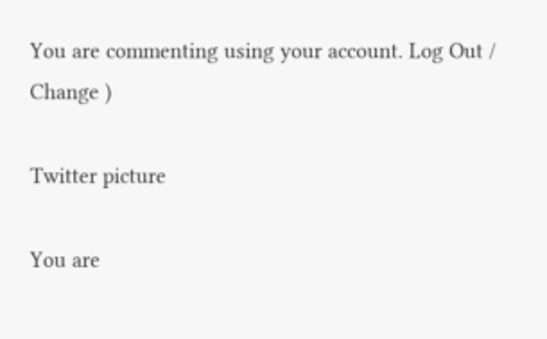You are commenting using your account. Log Out /  Change )

Twitter picture

You are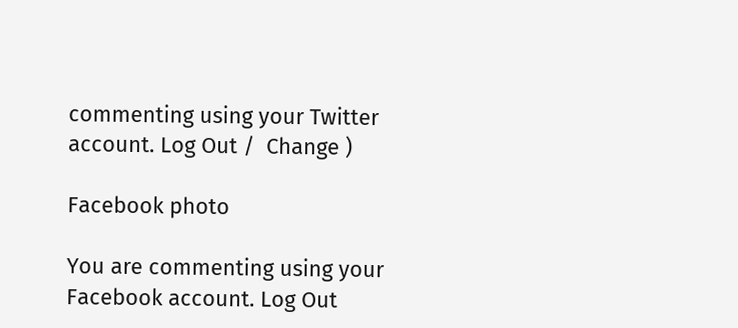commenting using your Twitter account. Log Out /  Change )

Facebook photo

You are commenting using your Facebook account. Log Out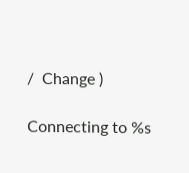/  Change )

Connecting to %s